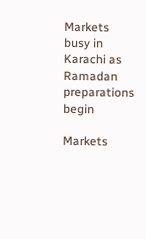Markets busy in Karachi as Ramadan preparations begin

Markets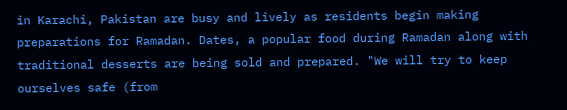in Karachi, Pakistan are busy and lively as residents begin making preparations for Ramadan. Dates, a popular food during Ramadan along with traditional desserts are being sold and prepared. "We will try to keep ourselves safe (from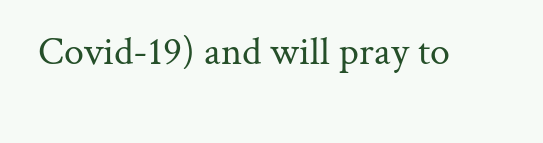Covid-19) and will pray to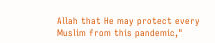Allah that He may protect every Muslim from this pandemic,"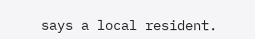says a local resident.